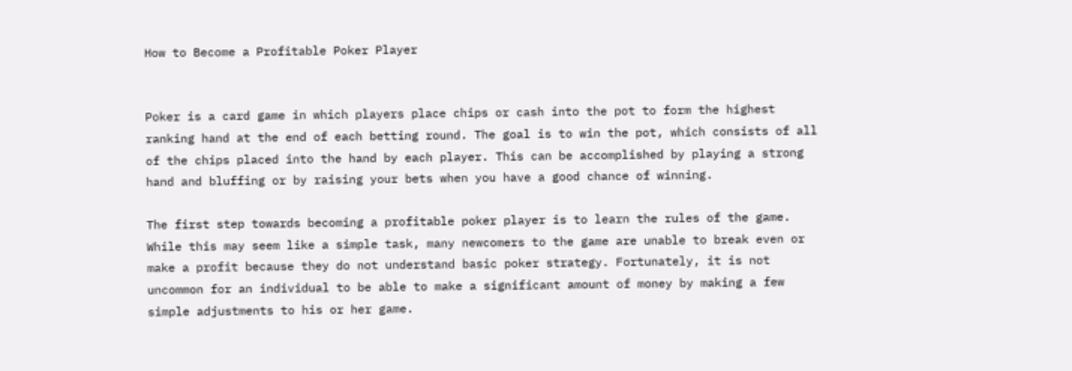How to Become a Profitable Poker Player


Poker is a card game in which players place chips or cash into the pot to form the highest ranking hand at the end of each betting round. The goal is to win the pot, which consists of all of the chips placed into the hand by each player. This can be accomplished by playing a strong hand and bluffing or by raising your bets when you have a good chance of winning.

The first step towards becoming a profitable poker player is to learn the rules of the game. While this may seem like a simple task, many newcomers to the game are unable to break even or make a profit because they do not understand basic poker strategy. Fortunately, it is not uncommon for an individual to be able to make a significant amount of money by making a few simple adjustments to his or her game.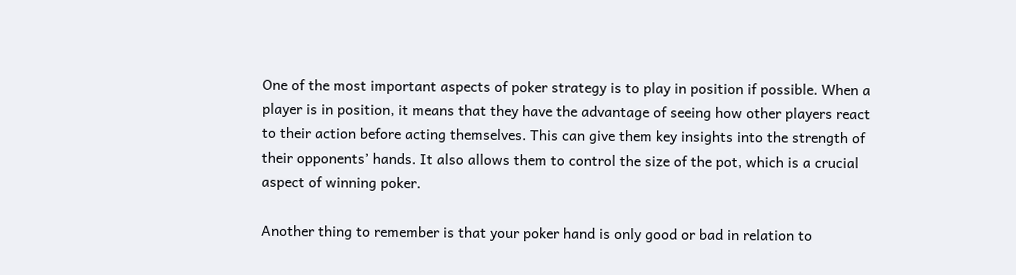One of the most important aspects of poker strategy is to play in position if possible. When a player is in position, it means that they have the advantage of seeing how other players react to their action before acting themselves. This can give them key insights into the strength of their opponents’ hands. It also allows them to control the size of the pot, which is a crucial aspect of winning poker.

Another thing to remember is that your poker hand is only good or bad in relation to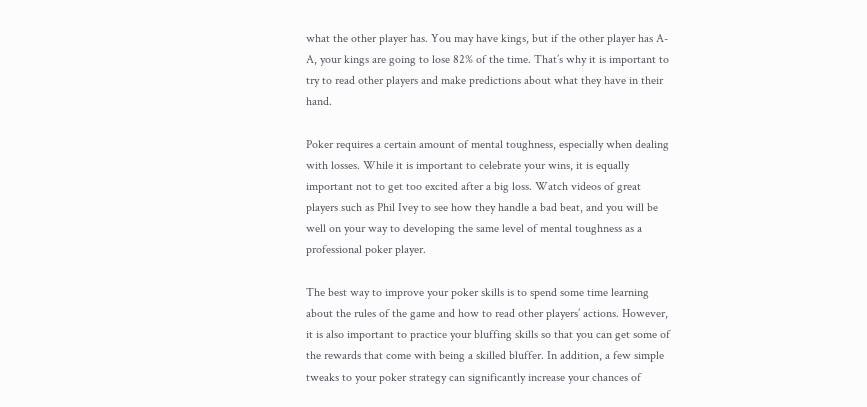what the other player has. You may have kings, but if the other player has A-A, your kings are going to lose 82% of the time. That’s why it is important to try to read other players and make predictions about what they have in their hand.

Poker requires a certain amount of mental toughness, especially when dealing with losses. While it is important to celebrate your wins, it is equally important not to get too excited after a big loss. Watch videos of great players such as Phil Ivey to see how they handle a bad beat, and you will be well on your way to developing the same level of mental toughness as a professional poker player.

The best way to improve your poker skills is to spend some time learning about the rules of the game and how to read other players’ actions. However, it is also important to practice your bluffing skills so that you can get some of the rewards that come with being a skilled bluffer. In addition, a few simple tweaks to your poker strategy can significantly increase your chances of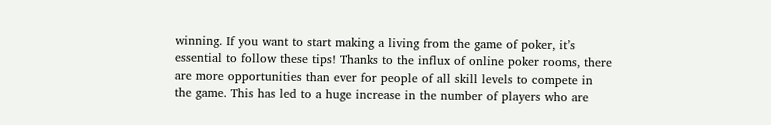winning. If you want to start making a living from the game of poker, it’s essential to follow these tips! Thanks to the influx of online poker rooms, there are more opportunities than ever for people of all skill levels to compete in the game. This has led to a huge increase in the number of players who are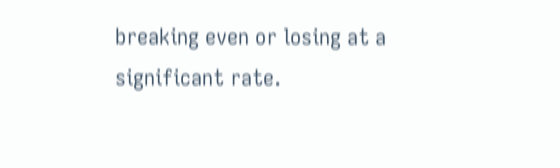breaking even or losing at a significant rate.